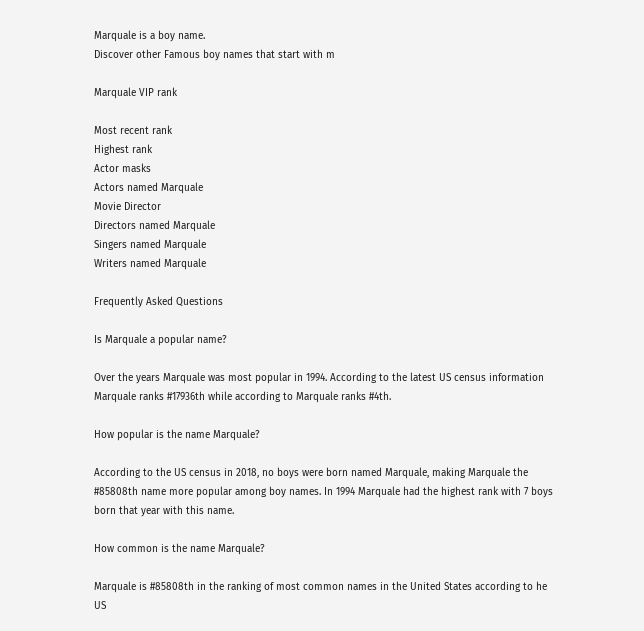Marquale is a boy name.
Discover other Famous boy names that start with m

Marquale VIP rank

Most recent rank
Highest rank
Actor masks
Actors named Marquale
Movie Director
Directors named Marquale
Singers named Marquale
Writers named Marquale

Frequently Asked Questions

Is Marquale a popular name?

Over the years Marquale was most popular in 1994. According to the latest US census information Marquale ranks #17936th while according to Marquale ranks #4th.

How popular is the name Marquale?

According to the US census in 2018, no boys were born named Marquale, making Marquale the #85808th name more popular among boy names. In 1994 Marquale had the highest rank with 7 boys born that year with this name.

How common is the name Marquale?

Marquale is #85808th in the ranking of most common names in the United States according to he US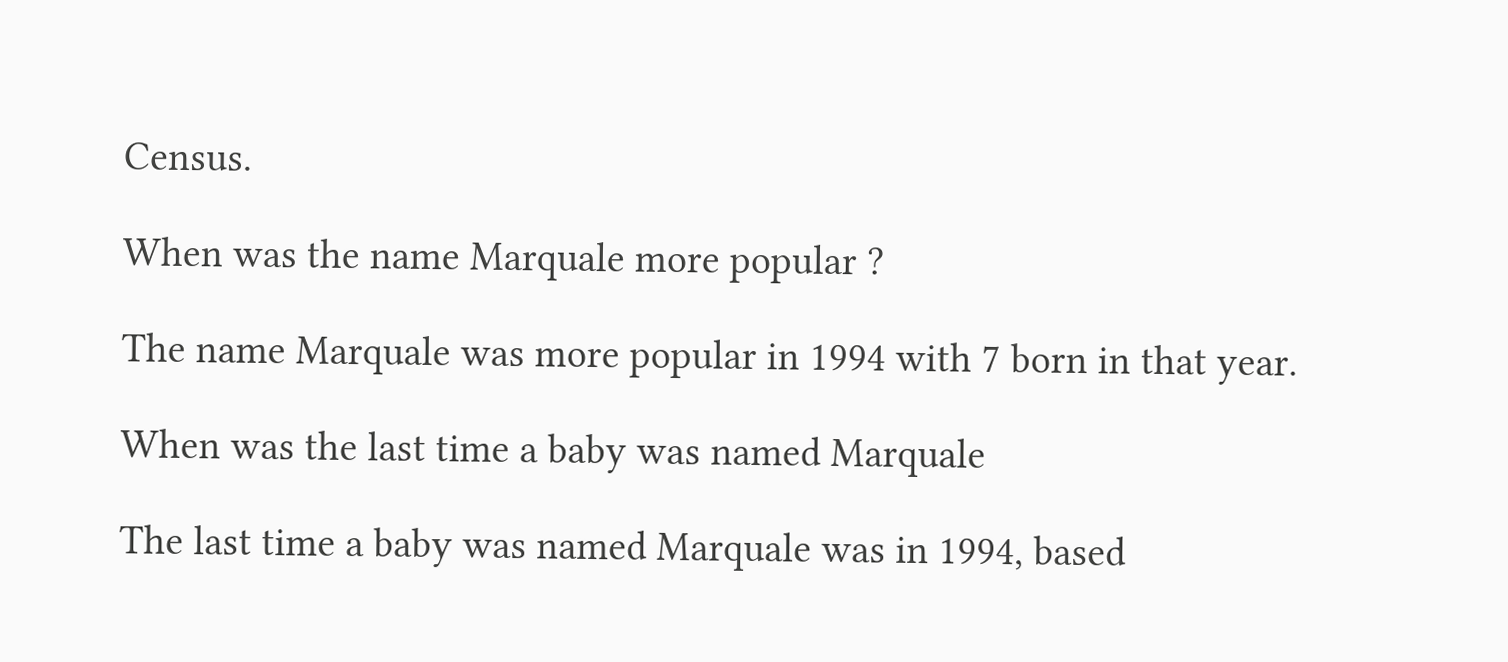Census.

When was the name Marquale more popular ?

The name Marquale was more popular in 1994 with 7 born in that year.

When was the last time a baby was named Marquale

The last time a baby was named Marquale was in 1994, based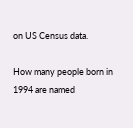on US Census data.

How many people born in 1994 are named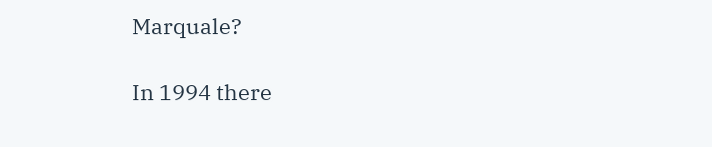Marquale?

In 1994 there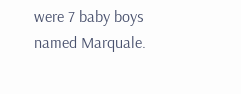were 7 baby boys named Marquale.